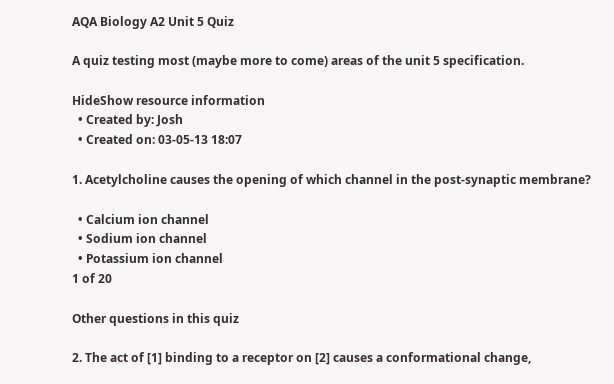AQA Biology A2 Unit 5 Quiz

A quiz testing most (maybe more to come) areas of the unit 5 specification.

HideShow resource information
  • Created by: Josh
  • Created on: 03-05-13 18:07

1. Acetylcholine causes the opening of which channel in the post-synaptic membrane?

  • Calcium ion channel
  • Sodium ion channel
  • Potassium ion channel
1 of 20

Other questions in this quiz

2. The act of [1] binding to a receptor on [2] causes a conformational change,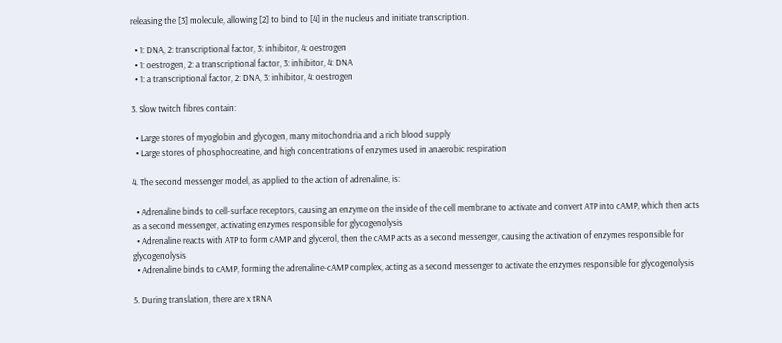releasing the [3] molecule, allowing [2] to bind to [4] in the nucleus and initiate transcription.

  • 1: DNA, 2: transcriptional factor, 3: inhibitor, 4: oestrogen
  • 1: oestrogen, 2: a transcriptional factor, 3: inhibitor, 4: DNA
  • 1: a transcriptional factor, 2: DNA, 3: inhibitor, 4: oestrogen

3. Slow twitch fibres contain:

  • Large stores of myoglobin and glycogen, many mitochondria and a rich blood supply
  • Large stores of phosphocreatine, and high concentrations of enzymes used in anaerobic respiration

4. The second messenger model, as applied to the action of adrenaline, is:

  • Adrenaline binds to cell-surface receptors, causing an enzyme on the inside of the cell membrane to activate and convert ATP into cAMP, which then acts as a second messenger, activating enzymes responsible for glycogenolysis
  • Adrenaline reacts with ATP to form cAMP and glycerol, then the cAMP acts as a second messenger, causing the activation of enzymes responsible for glycogenolysis
  • Adrenaline binds to cAMP, forming the adrenaline-cAMP complex, acting as a second messenger to activate the enzymes responsible for glycogenolysis

5. During translation, there are x tRNA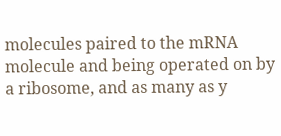molecules paired to the mRNA molecule and being operated on by a ribosome, and as many as y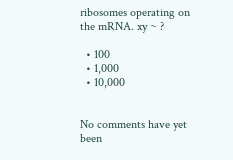ribosomes operating on the mRNA. xy ~ ?

  • 100
  • 1,000
  • 10,000


No comments have yet been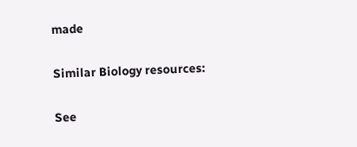made

Similar Biology resources:

See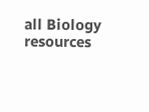all Biology resources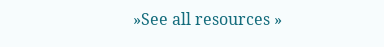»See all resources »